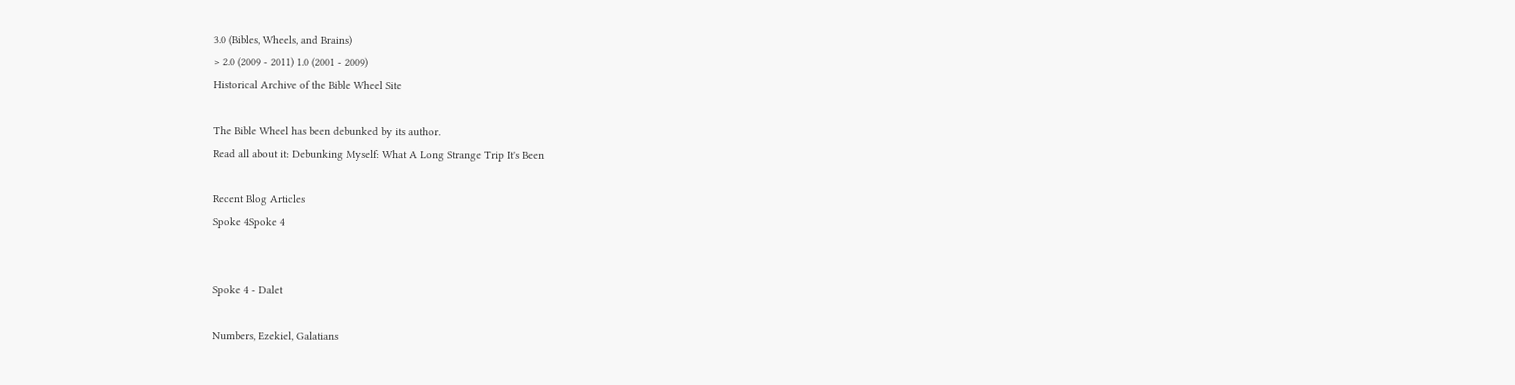3.0 (Bibles, Wheels, and Brains)
> 2.0 (2009 - 2011) 1.0 (2001 - 2009)
Historical Archive of the Bible Wheel Site

The Bible Wheel has been debunked by its author.
Read all about it: Debunking Myself: What A Long Strange Trip It's Been

Recent Blog Articles
Spoke 4Spoke 4


Spoke 4 - Dalet

Numbers, Ezekiel, Galatians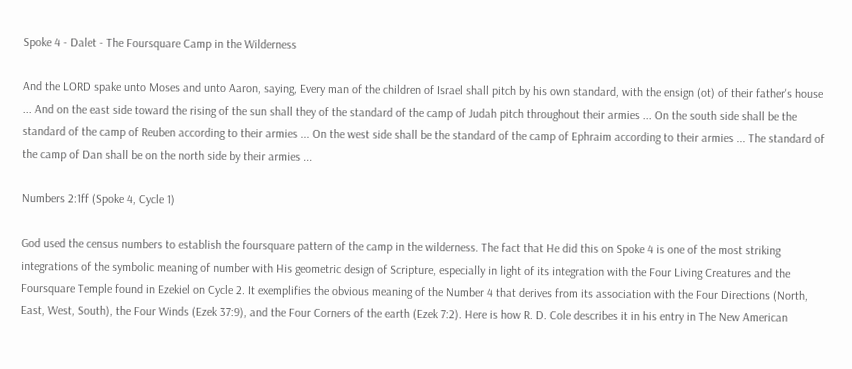Spoke 4 - Dalet - The Foursquare Camp in the Wilderness

And the LORD spake unto Moses and unto Aaron, saying, Every man of the children of Israel shall pitch by his own standard, with the ensign (ot) of their father's house ... And on the east side toward the rising of the sun shall they of the standard of the camp of Judah pitch throughout their armies ... On the south side shall be the standard of the camp of Reuben according to their armies ... On the west side shall be the standard of the camp of Ephraim according to their armies ... The standard of the camp of Dan shall be on the north side by their armies ...

Numbers 2:1ff (Spoke 4, Cycle 1)

God used the census numbers to establish the foursquare pattern of the camp in the wilderness. The fact that He did this on Spoke 4 is one of the most striking integrations of the symbolic meaning of number with His geometric design of Scripture, especially in light of its integration with the Four Living Creatures and the Foursquare Temple found in Ezekiel on Cycle 2. It exemplifies the obvious meaning of the Number 4 that derives from its association with the Four Directions (North, East, West, South), the Four Winds (Ezek 37:9), and the Four Corners of the earth (Ezek 7:2). Here is how R. D. Cole describes it in his entry in The New American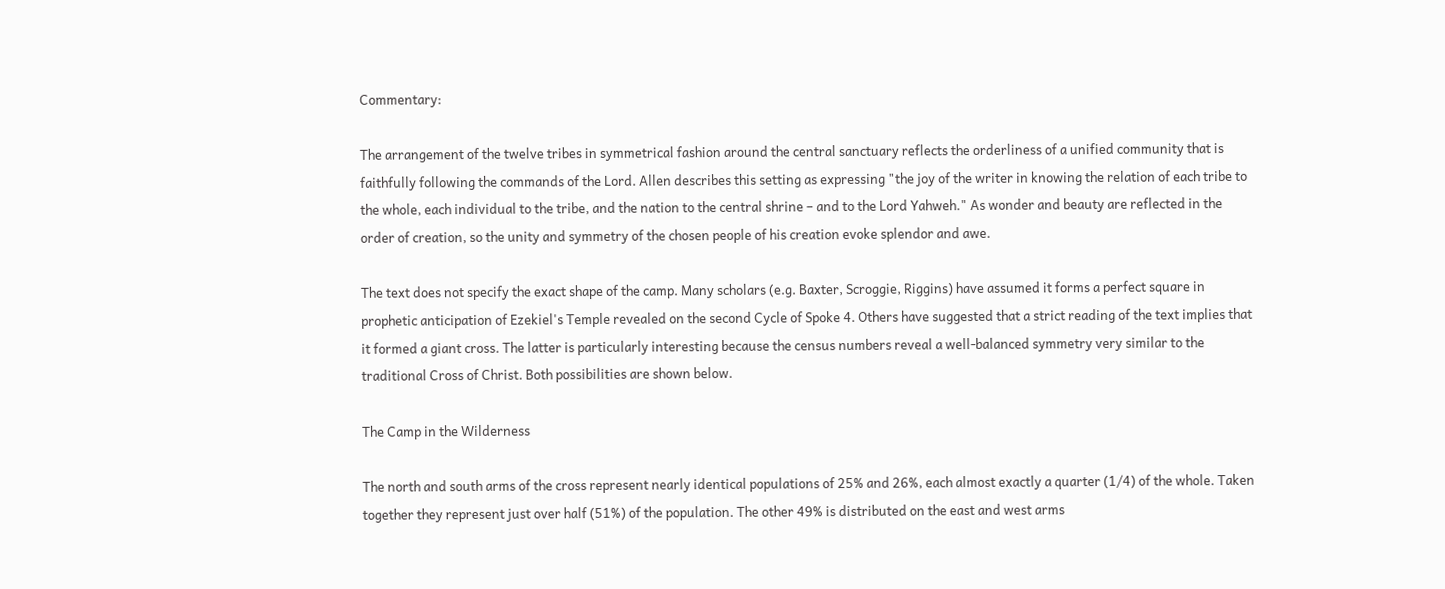Commentary:

The arrangement of the twelve tribes in symmetrical fashion around the central sanctuary reflects the orderliness of a unified community that is faithfully following the commands of the Lord. Allen describes this setting as expressing "the joy of the writer in knowing the relation of each tribe to the whole, each individual to the tribe, and the nation to the central shrine – and to the Lord Yahweh." As wonder and beauty are reflected in the order of creation, so the unity and symmetry of the chosen people of his creation evoke splendor and awe.

The text does not specify the exact shape of the camp. Many scholars (e.g. Baxter, Scroggie, Riggins) have assumed it forms a perfect square in prophetic anticipation of Ezekiel's Temple revealed on the second Cycle of Spoke 4. Others have suggested that a strict reading of the text implies that it formed a giant cross. The latter is particularly interesting because the census numbers reveal a well-balanced symmetry very similar to the traditional Cross of Christ. Both possibilities are shown below.

The Camp in the Wilderness

The north and south arms of the cross represent nearly identical populations of 25% and 26%, each almost exactly a quarter (1/4) of the whole. Taken together they represent just over half (51%) of the population. The other 49% is distributed on the east and west arms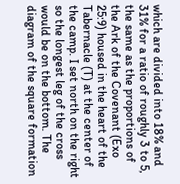which are divided into 18% and 31% for a ratio of roughly 3 to 5, the same as the proportions of the Ark of the Covenant (Exo 25:9) housed in the heart of the Tabernacle (T) at the center of the camp. I set north on the right so the longest leg of the cross would be on the bottom. The diagram of the square formation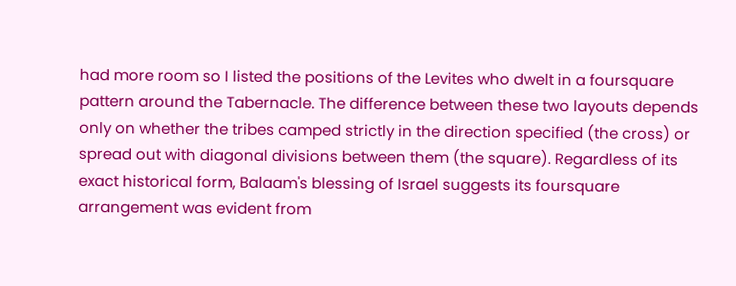had more room so I listed the positions of the Levites who dwelt in a foursquare pattern around the Tabernacle. The difference between these two layouts depends only on whether the tribes camped strictly in the direction specified (the cross) or spread out with diagonal divisions between them (the square). Regardless of its exact historical form, Balaam's blessing of Israel suggests its foursquare arrangement was evident from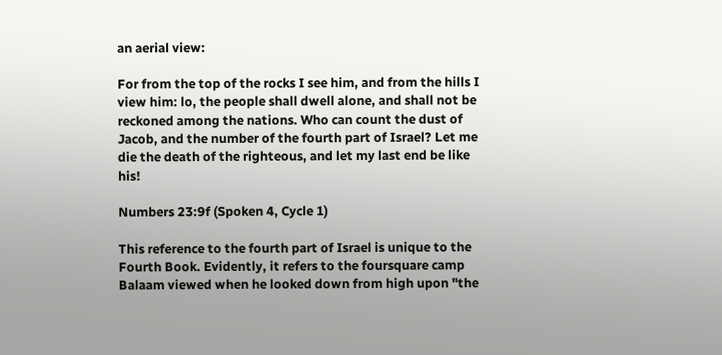an aerial view:

For from the top of the rocks I see him, and from the hills I view him: lo, the people shall dwell alone, and shall not be reckoned among the nations. Who can count the dust of Jacob, and the number of the fourth part of Israel? Let me die the death of the righteous, and let my last end be like his!

Numbers 23:9f (Spoken 4, Cycle 1)

This reference to the fourth part of Israel is unique to the Fourth Book. Evidently, it refers to the foursquare camp Balaam viewed when he looked down from high upon "the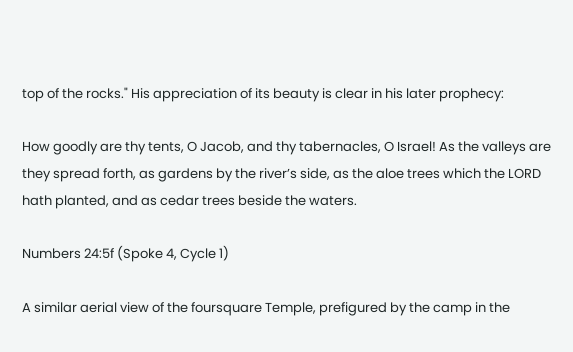top of the rocks." His appreciation of its beauty is clear in his later prophecy:

How goodly are thy tents, O Jacob, and thy tabernacles, O Israel! As the valleys are they spread forth, as gardens by the river’s side, as the aloe trees which the LORD hath planted, and as cedar trees beside the waters.

Numbers 24:5f (Spoke 4, Cycle 1)

A similar aerial view of the foursquare Temple, prefigured by the camp in the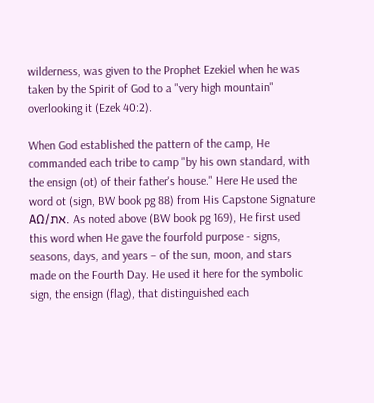wilderness, was given to the Prophet Ezekiel when he was taken by the Spirit of God to a "very high mountain" overlooking it (Ezek 40:2).

When God established the pattern of the camp, He commanded each tribe to camp "by his own standard, with the ensign (ot) of their father's house." Here He used the word ot (sign, BW book pg 88) from His Capstone Signature ΑΩ/את. As noted above (BW book pg 169), He first used this word when He gave the fourfold purpose - signs, seasons, days, and years – of the sun, moon, and stars made on the Fourth Day. He used it here for the symbolic sign, the ensign (flag), that distinguished each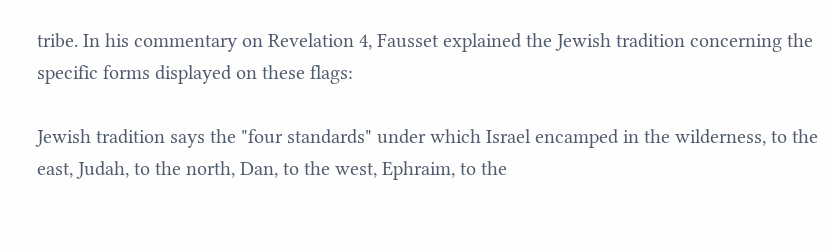tribe. In his commentary on Revelation 4, Fausset explained the Jewish tradition concerning the specific forms displayed on these flags:

Jewish tradition says the "four standards" under which Israel encamped in the wilderness, to the east, Judah, to the north, Dan, to the west, Ephraim, to the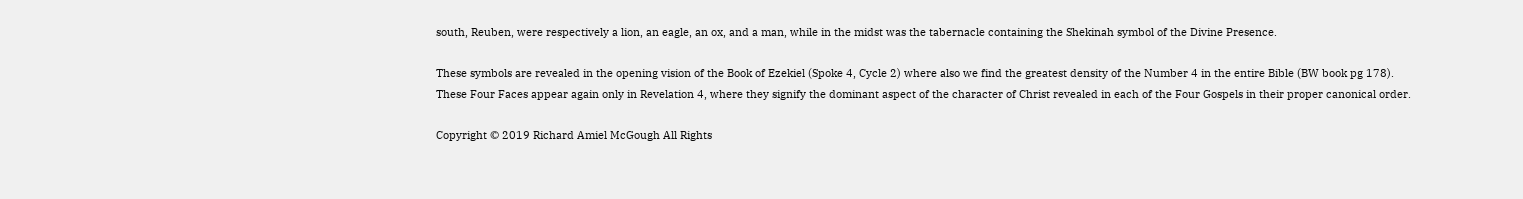south, Reuben, were respectively a lion, an eagle, an ox, and a man, while in the midst was the tabernacle containing the Shekinah symbol of the Divine Presence.

These symbols are revealed in the opening vision of the Book of Ezekiel (Spoke 4, Cycle 2) where also we find the greatest density of the Number 4 in the entire Bible (BW book pg 178). These Four Faces appear again only in Revelation 4, where they signify the dominant aspect of the character of Christ revealed in each of the Four Gospels in their proper canonical order.

Copyright © 2019 Richard Amiel McGough All Rights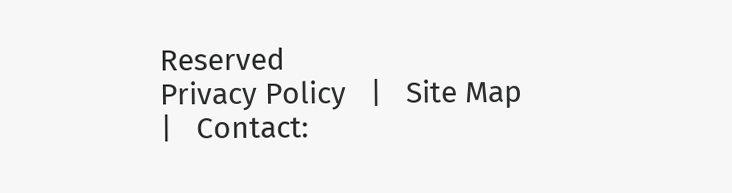Reserved
Privacy Policy   |   Site Map   |   Contact: